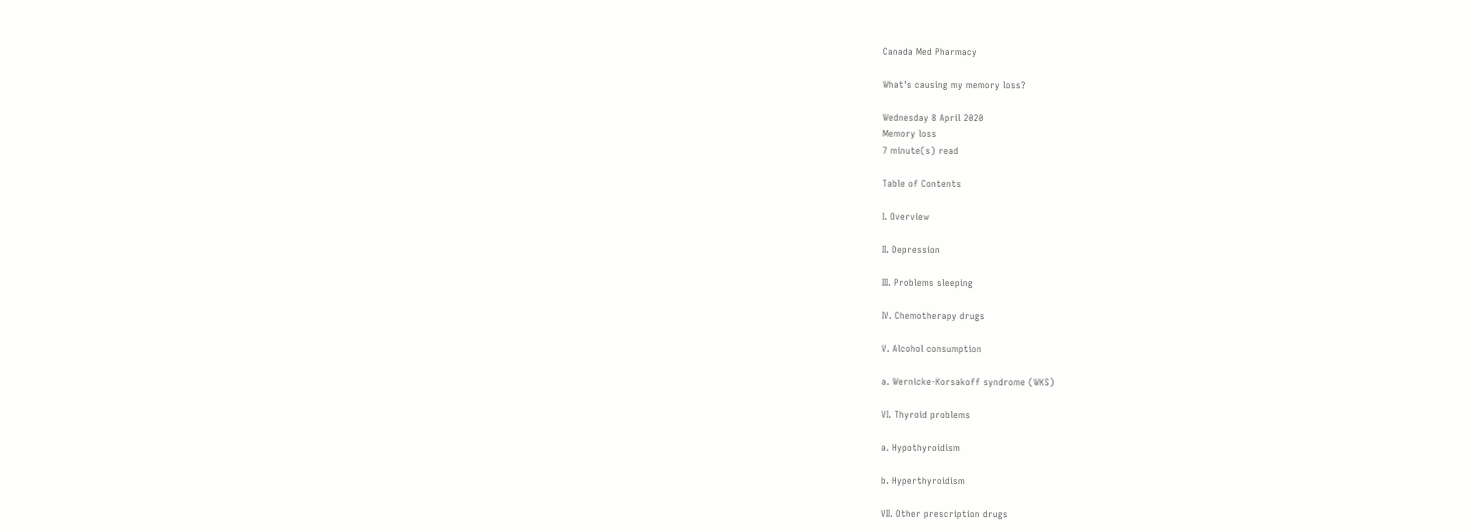Canada Med Pharmacy

What's causing my memory loss?

Wednesday 8 April 2020
Memory loss
7 minute(s) read

Table of Contents

I. Overview

II. Depression

III. Problems sleeping

IV. Chemotherapy drugs

V. Alcohol consumption

a. Wernicke-Korsakoff syndrome (WKS)

VI. Thyroid problems

a. Hypothyroidism

b. Hyperthyroidism

VII. Other prescription drugs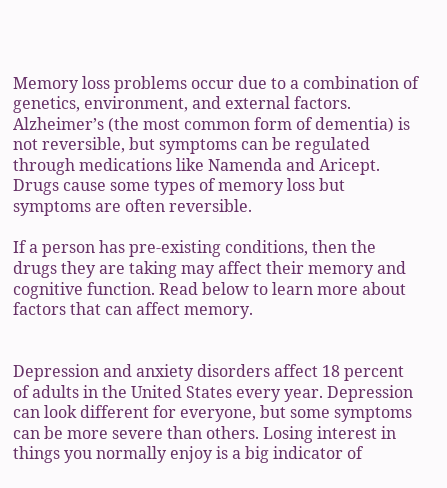Memory loss problems occur due to a combination of genetics, environment, and external factors. Alzheimer’s (the most common form of dementia) is not reversible, but symptoms can be regulated through medications like Namenda and Aricept. Drugs cause some types of memory loss but symptoms are often reversible.

If a person has pre-existing conditions, then the drugs they are taking may affect their memory and cognitive function. Read below to learn more about factors that can affect memory.


Depression and anxiety disorders affect 18 percent of adults in the United States every year. Depression can look different for everyone, but some symptoms can be more severe than others. Losing interest in things you normally enjoy is a big indicator of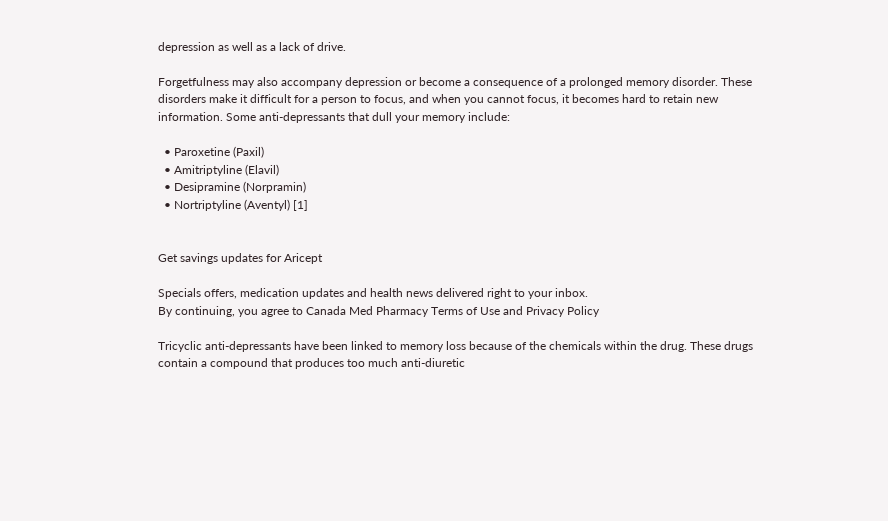depression as well as a lack of drive.

Forgetfulness may also accompany depression or become a consequence of a prolonged memory disorder. These disorders make it difficult for a person to focus, and when you cannot focus, it becomes hard to retain new information. Some anti-depressants that dull your memory include:

  • Paroxetine (Paxil)
  • Amitriptyline (Elavil)
  • Desipramine (Norpramin)
  • Nortriptyline (Aventyl) [1]


Get savings updates for Aricept

Specials offers, medication updates and health news delivered right to your inbox.
By continuing, you agree to Canada Med Pharmacy Terms of Use and Privacy Policy

Tricyclic anti-depressants have been linked to memory loss because of the chemicals within the drug. These drugs contain a compound that produces too much anti-diuretic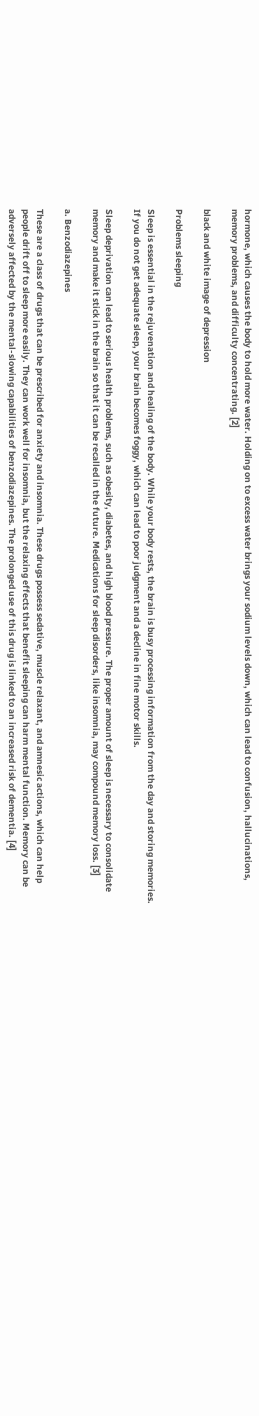hormone, which causes the body to hold more water. Holding on to excess water brings your sodium levels down, which can lead to confusion, hallucinations, memory problems, and difficulty concentrating. [2]

black and white image of depression

Problems sleeping

Sleep is essential in the rejuvenation and healing of the body. While your body rests, the brain is busy processing information from the day and storing memories. If you do not get adequate sleep, your brain becomes foggy, which can lead to poor judgment and a decline in fine motor skills.

Sleep deprivation can lead to serious health problems, such as obesity, diabetes, and high blood pressure. The proper amount of sleep is necessary to consolidate memory and make it stick in the brain so that it can be recalled in the future. Medications for sleep disorders, like insomnia, may compound memory loss. [3]

a. Benzodiazepines

These are a class of drugs that can be prescribed for anxiety and insomnia. These drugs possess sedative, muscle relaxant, and amnesic actions, which can help people drift off to sleep more easily. They can work well for insomnia, but the relaxing effects that benefit sleeping can harm mental function. Memory can be adversely affected by the mental-slowing capabilities of benzodiazepines. The prolonged use of this drug is linked to an increased risk of dementia. [4]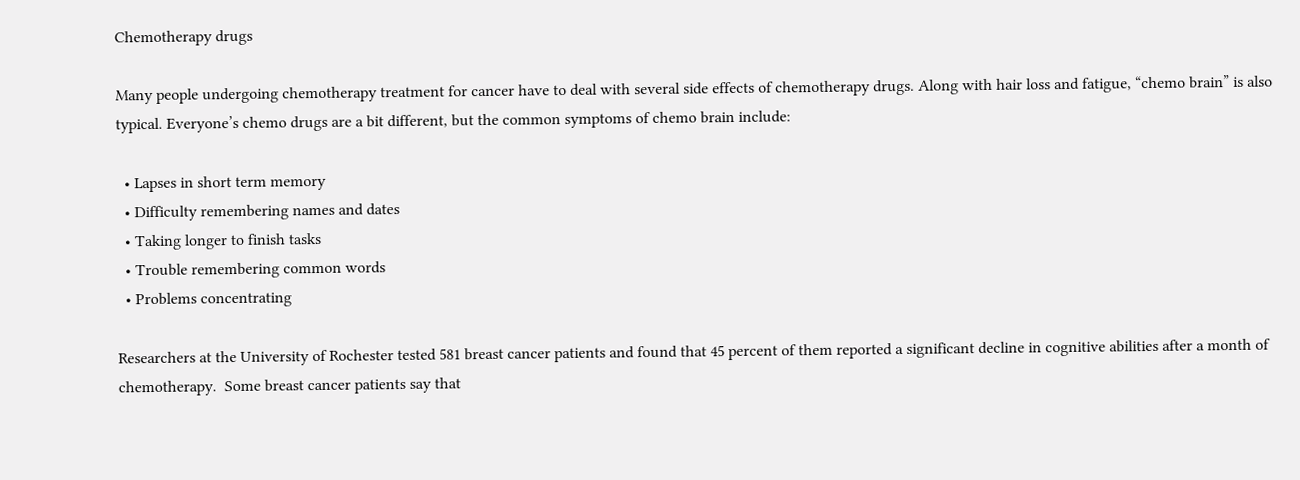Chemotherapy drugs

Many people undergoing chemotherapy treatment for cancer have to deal with several side effects of chemotherapy drugs. Along with hair loss and fatigue, “chemo brain” is also typical. Everyone’s chemo drugs are a bit different, but the common symptoms of chemo brain include:

  • Lapses in short term memory
  • Difficulty remembering names and dates
  • Taking longer to finish tasks
  • Trouble remembering common words
  • Problems concentrating

Researchers at the University of Rochester tested 581 breast cancer patients and found that 45 percent of them reported a significant decline in cognitive abilities after a month of chemotherapy.  Some breast cancer patients say that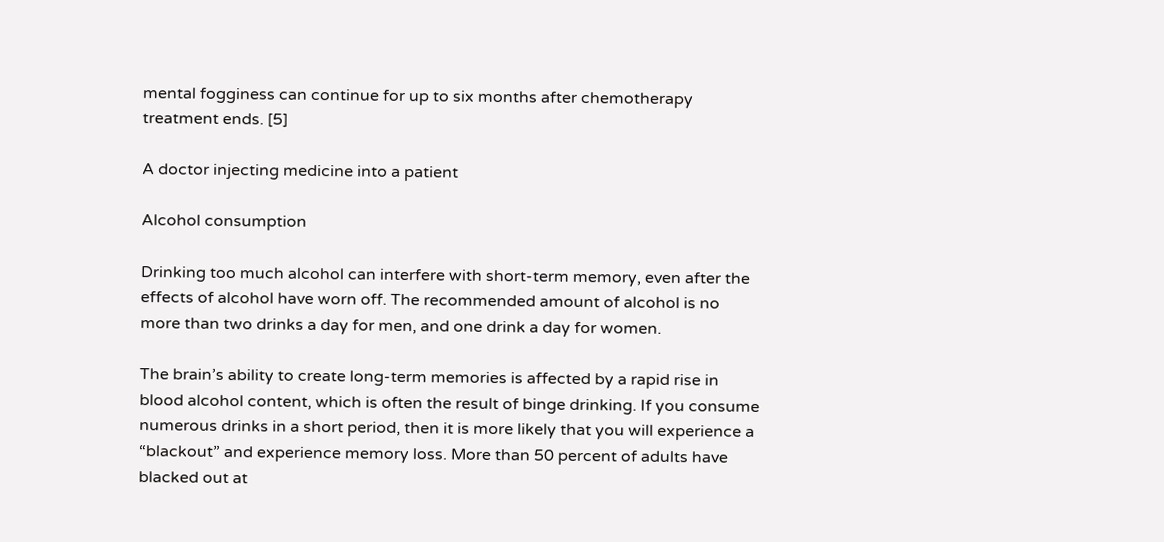mental fogginess can continue for up to six months after chemotherapy treatment ends. [5]

A doctor injecting medicine into a patient

Alcohol consumption

Drinking too much alcohol can interfere with short-term memory, even after the effects of alcohol have worn off. The recommended amount of alcohol is no more than two drinks a day for men, and one drink a day for women.

The brain’s ability to create long-term memories is affected by a rapid rise in blood alcohol content, which is often the result of binge drinking. If you consume numerous drinks in a short period, then it is more likely that you will experience a “blackout” and experience memory loss. More than 50 percent of adults have blacked out at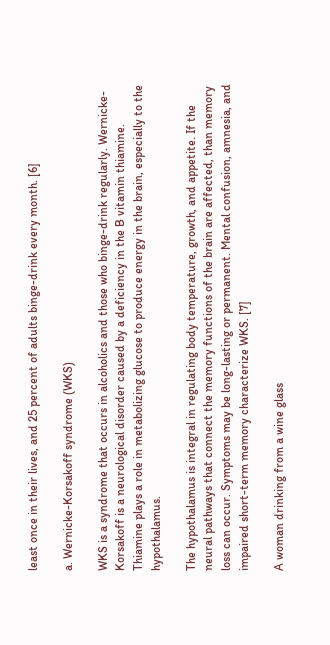least once in their lives, and 25 percent of adults binge-drink every month. [6]

a. Wernicke-Korsakoff syndrome (WKS)

WKS is a syndrome that occurs in alcoholics and those who binge-drink regularly. Wernicke-Korsakoff is a neurological disorder caused by a deficiency in the B vitamin thiamine. Thiamine plays a role in metabolizing glucose to produce energy in the brain, especially to the hypothalamus.

The hypothalamus is integral in regulating body temperature, growth, and appetite. If the neural pathways that connect the memory functions of the brain are affected, than memory loss can occur. Symptoms may be long-lasting or permanent. Mental confusion, amnesia, and impaired short-term memory characterize WKS. [7]

A woman drinking from a wine glass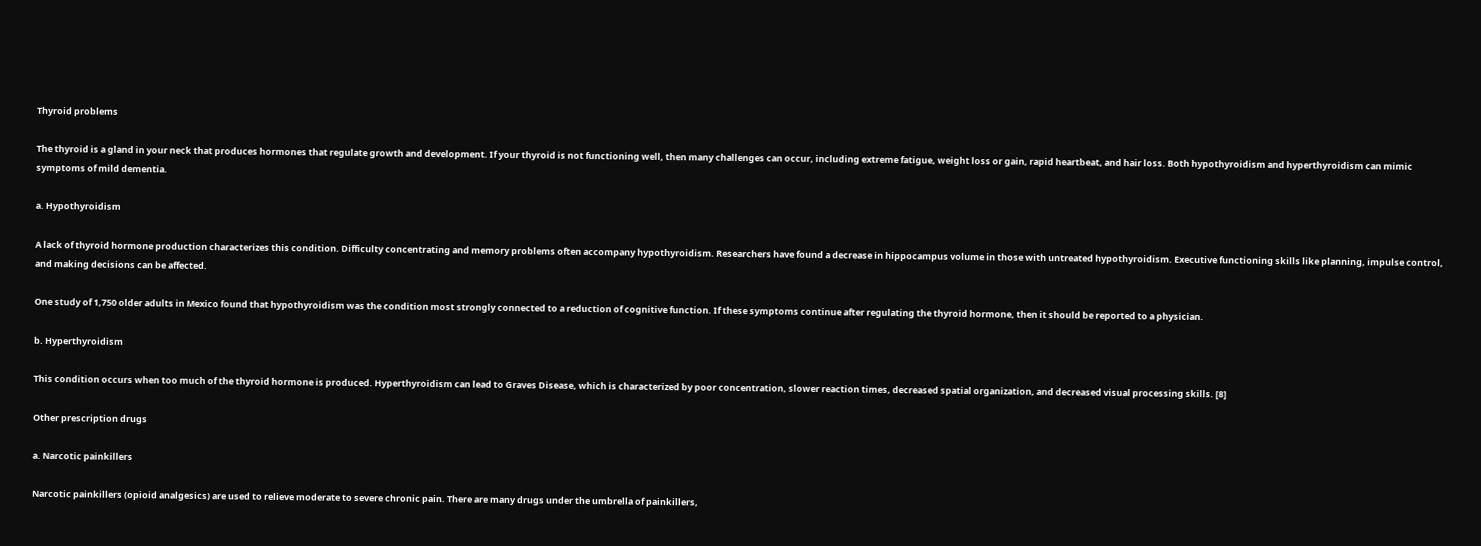Thyroid problems

The thyroid is a gland in your neck that produces hormones that regulate growth and development. If your thyroid is not functioning well, then many challenges can occur, including extreme fatigue, weight loss or gain, rapid heartbeat, and hair loss. Both hypothyroidism and hyperthyroidism can mimic symptoms of mild dementia.

a. Hypothyroidism

A lack of thyroid hormone production characterizes this condition. Difficulty concentrating and memory problems often accompany hypothyroidism. Researchers have found a decrease in hippocampus volume in those with untreated hypothyroidism. Executive functioning skills like planning, impulse control, and making decisions can be affected.

One study of 1,750 older adults in Mexico found that hypothyroidism was the condition most strongly connected to a reduction of cognitive function. If these symptoms continue after regulating the thyroid hormone, then it should be reported to a physician.

b. Hyperthyroidism

This condition occurs when too much of the thyroid hormone is produced. Hyperthyroidism can lead to Graves Disease, which is characterized by poor concentration, slower reaction times, decreased spatial organization, and decreased visual processing skills. [8]

Other prescription drugs

a. Narcotic painkillers

Narcotic painkillers (opioid analgesics) are used to relieve moderate to severe chronic pain. There are many drugs under the umbrella of painkillers,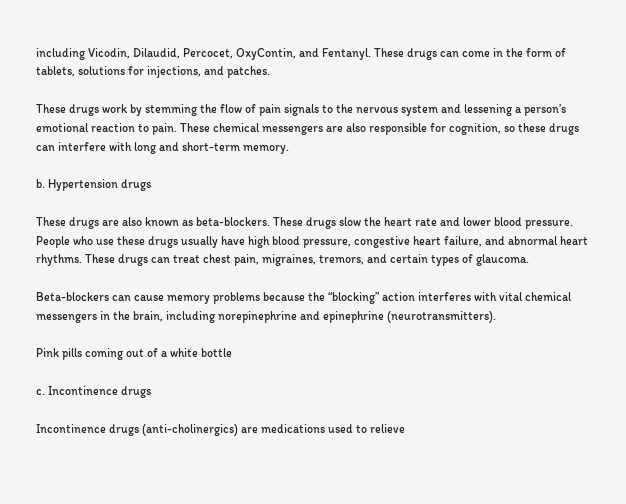including Vicodin, Dilaudid, Percocet, OxyContin, and Fentanyl. These drugs can come in the form of tablets, solutions for injections, and patches.

These drugs work by stemming the flow of pain signals to the nervous system and lessening a person’s emotional reaction to pain. These chemical messengers are also responsible for cognition, so these drugs can interfere with long and short-term memory.

b. Hypertension drugs

These drugs are also known as beta-blockers. These drugs slow the heart rate and lower blood pressure. People who use these drugs usually have high blood pressure, congestive heart failure, and abnormal heart rhythms. These drugs can treat chest pain, migraines, tremors, and certain types of glaucoma.

Beta-blockers can cause memory problems because the “blocking” action interferes with vital chemical messengers in the brain, including norepinephrine and epinephrine (neurotransmitters).

Pink pills coming out of a white bottle

c. Incontinence drugs

Incontinence drugs (anti-cholinergics) are medications used to relieve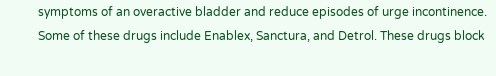symptoms of an overactive bladder and reduce episodes of urge incontinence. Some of these drugs include Enablex, Sanctura, and Detrol. These drugs block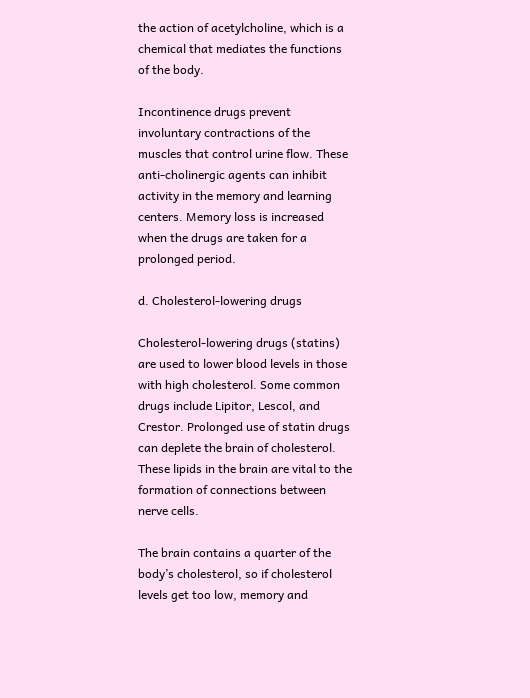the action of acetylcholine, which is a chemical that mediates the functions of the body.

Incontinence drugs prevent involuntary contractions of the muscles that control urine flow. These anti-cholinergic agents can inhibit activity in the memory and learning centers. Memory loss is increased when the drugs are taken for a prolonged period.

d. Cholesterol-lowering drugs

Cholesterol-lowering drugs (statins) are used to lower blood levels in those with high cholesterol. Some common drugs include Lipitor, Lescol, and Crestor. Prolonged use of statin drugs can deplete the brain of cholesterol. These lipids in the brain are vital to the formation of connections between nerve cells.

The brain contains a quarter of the body’s cholesterol, so if cholesterol levels get too low, memory and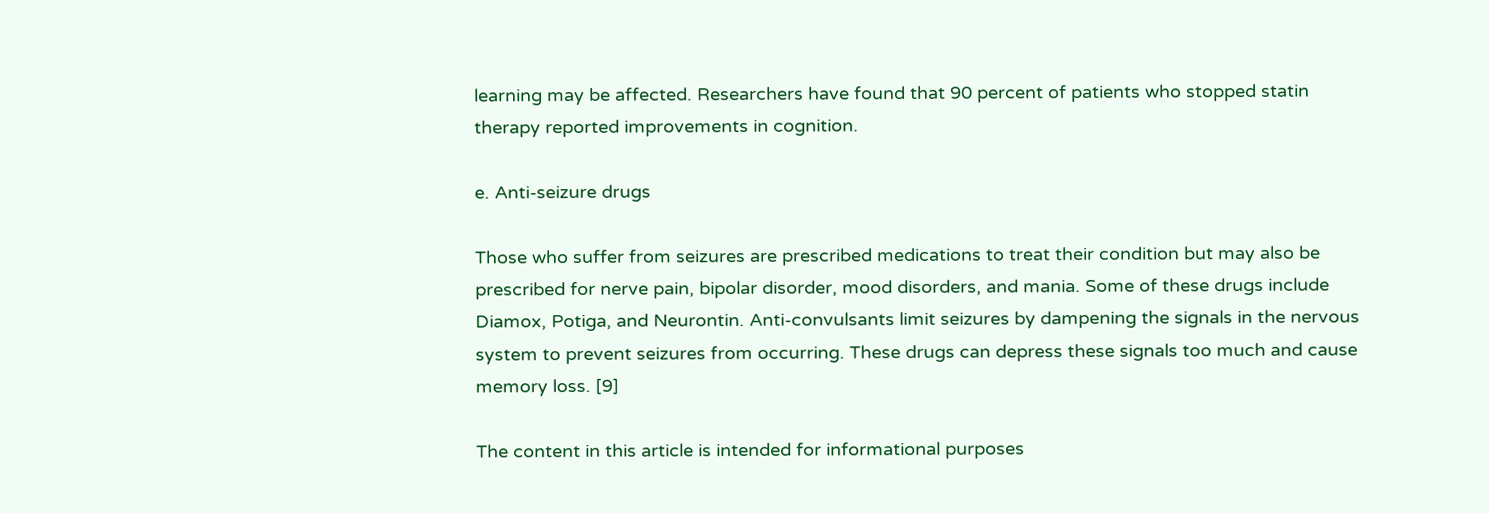learning may be affected. Researchers have found that 90 percent of patients who stopped statin therapy reported improvements in cognition.

e. Anti-seizure drugs

Those who suffer from seizures are prescribed medications to treat their condition but may also be prescribed for nerve pain, bipolar disorder, mood disorders, and mania. Some of these drugs include Diamox, Potiga, and Neurontin. Anti-convulsants limit seizures by dampening the signals in the nervous system to prevent seizures from occurring. These drugs can depress these signals too much and cause memory loss. [9]

The content in this article is intended for informational purposes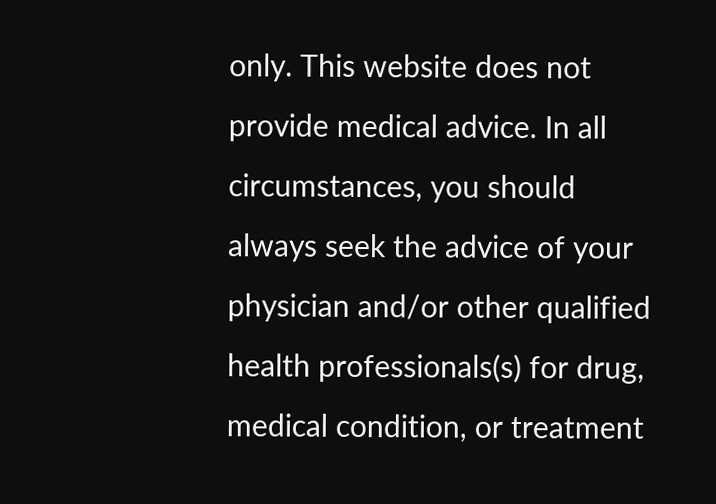only. This website does not provide medical advice. In all circumstances, you should always seek the advice of your physician and/or other qualified health professionals(s) for drug, medical condition, or treatment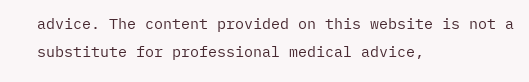advice. The content provided on this website is not a substitute for professional medical advice,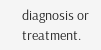diagnosis or treatment.